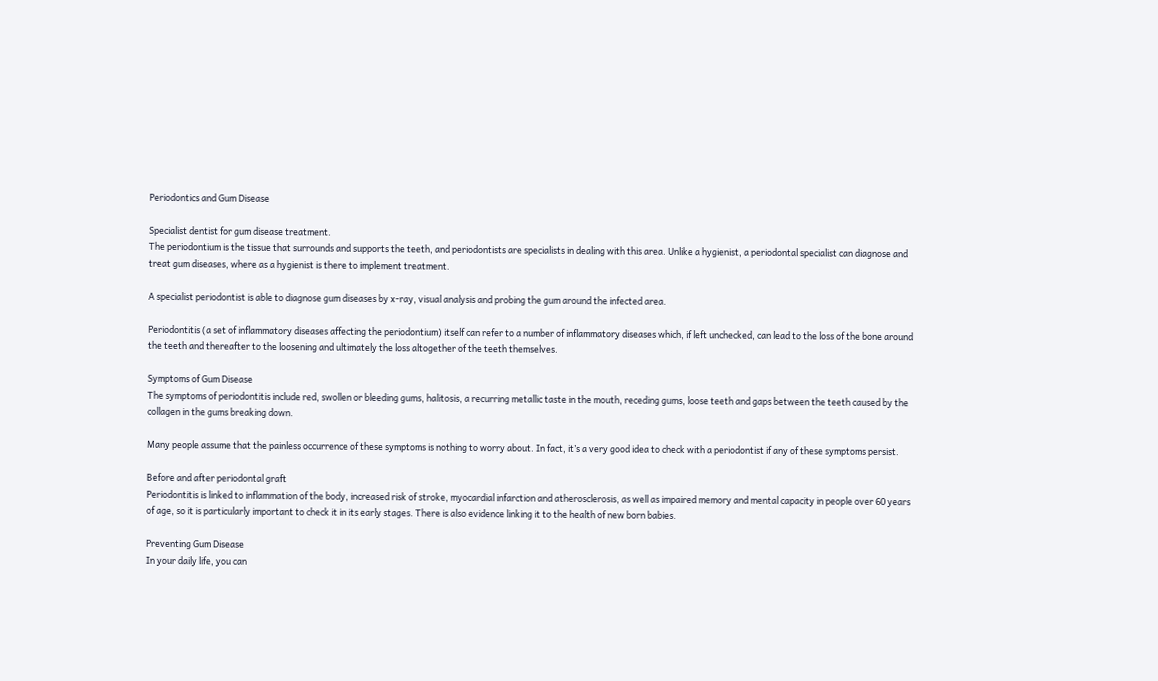Periodontics and Gum Disease

Specialist dentist for gum disease treatment.
The periodontium is the tissue that surrounds and supports the teeth, and periodontists are specialists in dealing with this area. Unlike a hygienist, a periodontal specialist can diagnose and treat gum diseases, where as a hygienist is there to implement treatment.

A specialist periodontist is able to diagnose gum diseases by x-ray, visual analysis and probing the gum around the infected area.

Periodontitis (a set of inflammatory diseases affecting the periodontium) itself can refer to a number of inflammatory diseases which, if left unchecked, can lead to the loss of the bone around the teeth and thereafter to the loosening and ultimately the loss altogether of the teeth themselves.

Symptoms of Gum Disease
The symptoms of periodontitis include red, swollen or bleeding gums, halitosis, a recurring metallic taste in the mouth, receding gums, loose teeth and gaps between the teeth caused by the collagen in the gums breaking down.

Many people assume that the painless occurrence of these symptoms is nothing to worry about. In fact, it’s a very good idea to check with a periodontist if any of these symptoms persist.

Before and after periodontal graft
Periodontitis is linked to inflammation of the body, increased risk of stroke, myocardial infarction and atherosclerosis, as well as impaired memory and mental capacity in people over 60 years of age, so it is particularly important to check it in its early stages. There is also evidence linking it to the health of new born babies.

Preventing Gum Disease
In your daily life, you can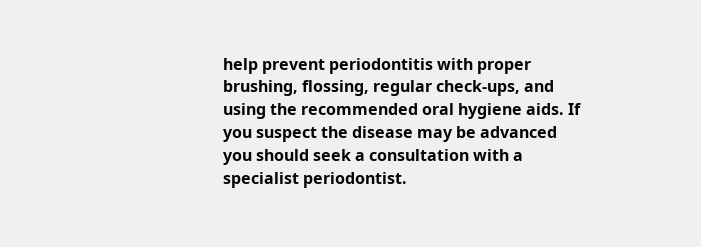help prevent periodontitis with proper brushing, flossing, regular check-ups, and using the recommended oral hygiene aids. If you suspect the disease may be advanced you should seek a consultation with a specialist periodontist.